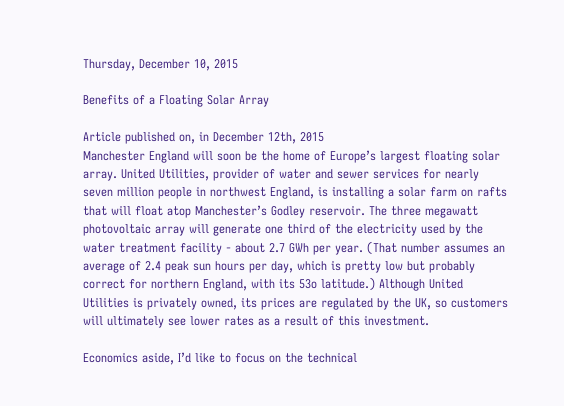Thursday, December 10, 2015

Benefits of a Floating Solar Array

Article published on, in December 12th, 2015
Manchester England will soon be the home of Europe’s largest floating solar array. United Utilities, provider of water and sewer services for nearly seven million people in northwest England, is installing a solar farm on rafts that will float atop Manchester’s Godley reservoir. The three megawatt photovoltaic array will generate one third of the electricity used by the water treatment facility - about 2.7 GWh per year. (That number assumes an average of 2.4 peak sun hours per day, which is pretty low but probably correct for northern England, with its 53o latitude.) Although United Utilities is privately owned, its prices are regulated by the UK, so customers will ultimately see lower rates as a result of this investment.

Economics aside, I’d like to focus on the technical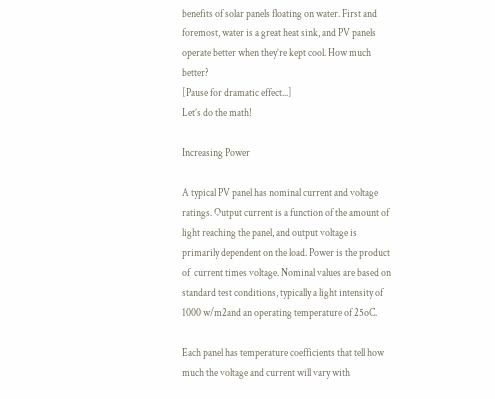benefits of solar panels floating on water. First and foremost, water is a great heat sink, and PV panels operate better when they’re kept cool. How much better?
[Pause for dramatic effect...]
Let’s do the math!

Increasing Power

A typical PV panel has nominal current and voltage ratings. Output current is a function of the amount of light reaching the panel, and output voltage is primarily dependent on the load. Power is the product of  current times voltage. Nominal values are based on standard test conditions, typically a light intensity of 1000 w/m2and an operating temperature of 25oC.

Each panel has temperature coefficients that tell how much the voltage and current will vary with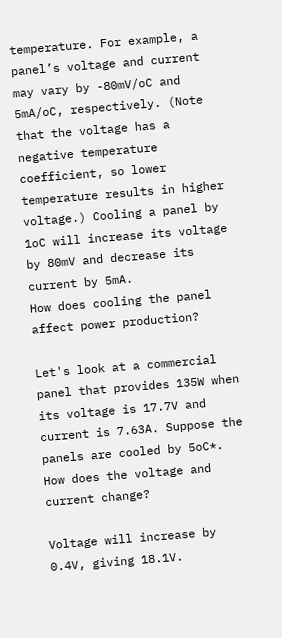temperature. For example, a panel’s voltage and current may vary by -80mV/oC and 5mA/oC, respectively. (Note that the voltage has a negative temperature coefficient, so lower temperature results in higher voltage.) Cooling a panel by 1oC will increase its voltage by 80mV and decrease its current by 5mA.
How does cooling the panel affect power production?

Let's look at a commercial panel that provides 135W when its voltage is 17.7V and current is 7.63A. Suppose the panels are cooled by 5oC*. How does the voltage and current change?

Voltage will increase by 0.4V, giving 18.1V.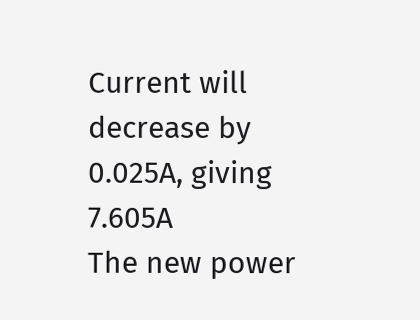Current will decrease by 0.025A, giving 7.605A
The new power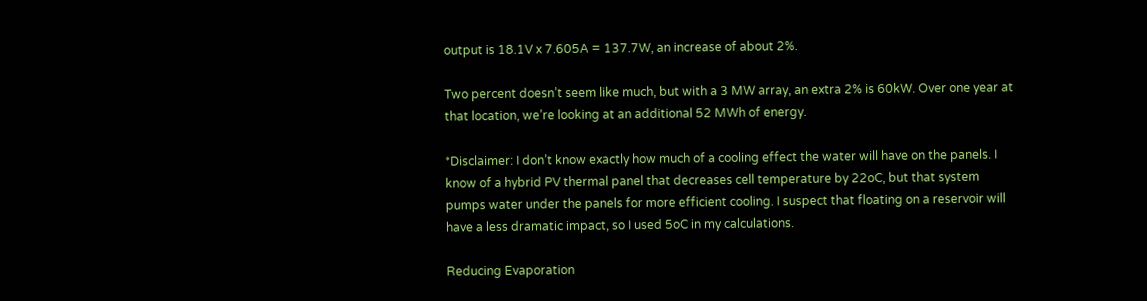output is 18.1V x 7.605A = 137.7W, an increase of about 2%.

Two percent doesn’t seem like much, but with a 3 MW array, an extra 2% is 60kW. Over one year at that location, we’re looking at an additional 52 MWh of energy.

*Disclaimer: I don’t know exactly how much of a cooling effect the water will have on the panels. I know of a hybrid PV thermal panel that decreases cell temperature by 22oC, but that system pumps water under the panels for more efficient cooling. I suspect that floating on a reservoir will have a less dramatic impact, so I used 5oC in my calculations.

Reducing Evaporation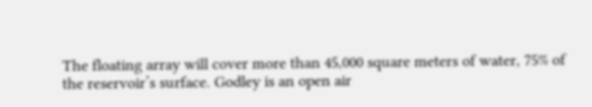The floating array will cover more than 45,000 square meters of water, 75% of the reservoir’s surface. Godley is an open air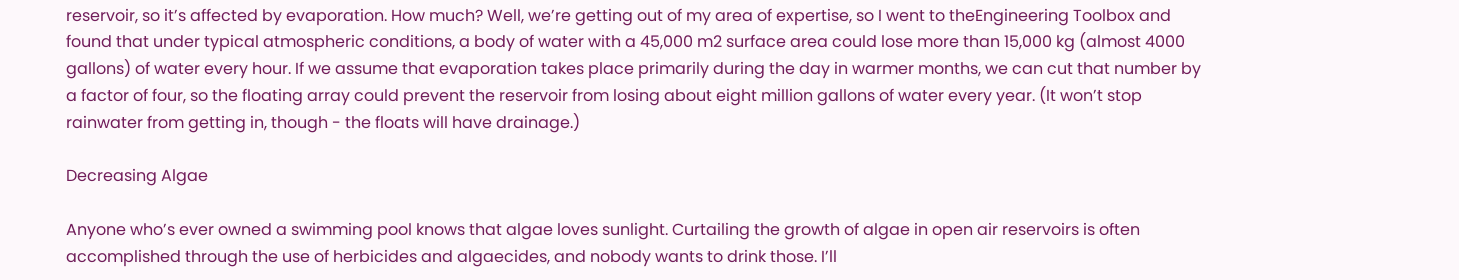reservoir, so it’s affected by evaporation. How much? Well, we’re getting out of my area of expertise, so I went to theEngineering Toolbox and found that under typical atmospheric conditions, a body of water with a 45,000 m2 surface area could lose more than 15,000 kg (almost 4000 gallons) of water every hour. If we assume that evaporation takes place primarily during the day in warmer months, we can cut that number by a factor of four, so the floating array could prevent the reservoir from losing about eight million gallons of water every year. (It won’t stop rainwater from getting in, though - the floats will have drainage.)

Decreasing Algae

Anyone who’s ever owned a swimming pool knows that algae loves sunlight. Curtailing the growth of algae in open air reservoirs is often accomplished through the use of herbicides and algaecides, and nobody wants to drink those. I’ll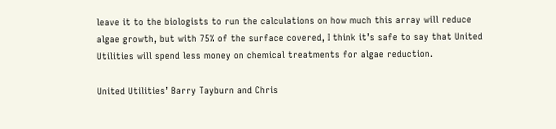leave it to the biologists to run the calculations on how much this array will reduce algae growth, but with 75% of the surface covered, I think it’s safe to say that United Utilities will spend less money on chemical treatments for algae reduction.

United Utilities’ Barry Tayburn and Chris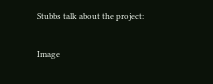Stubbs talk about the project:

Image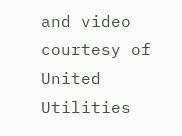and video courtesy of United Utilities